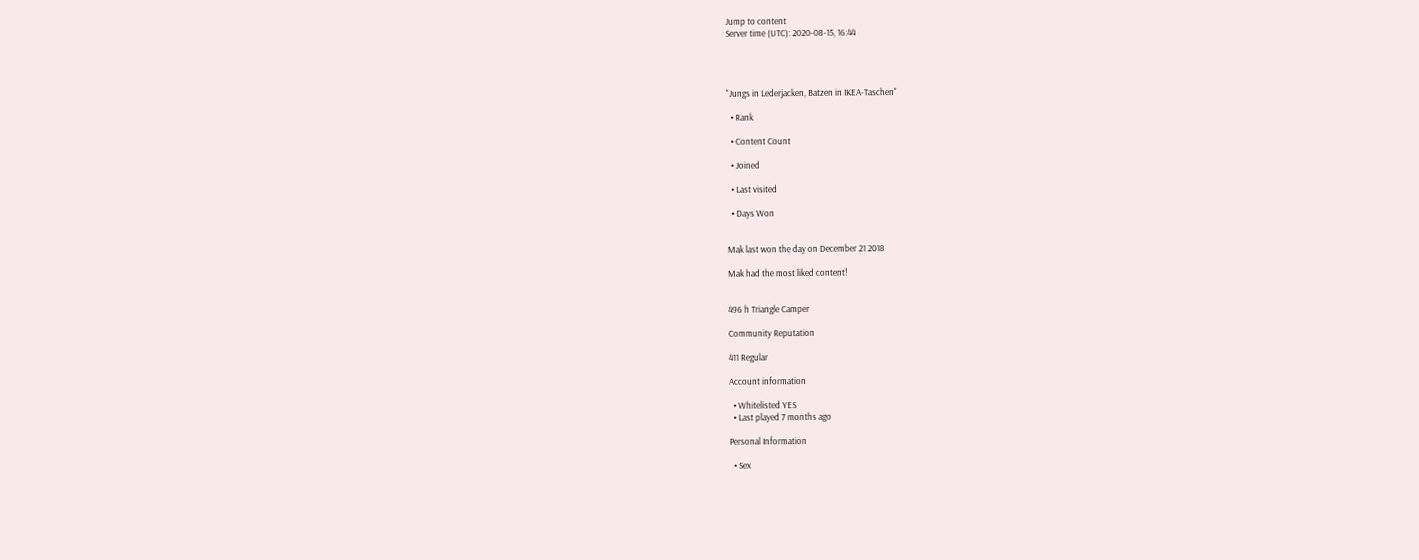Jump to content
Server time (UTC): 2020-08-15, 16:44




"Jungs in Lederjacken, Batzen in IKEA-Taschen"

  • Rank

  • Content Count

  • Joined

  • Last visited

  • Days Won


Mak last won the day on December 21 2018

Mak had the most liked content!


496 h Triangle Camper

Community Reputation

411 Regular

Account information

  • Whitelisted YES
  • Last played 7 months ago

Personal Information

  • Sex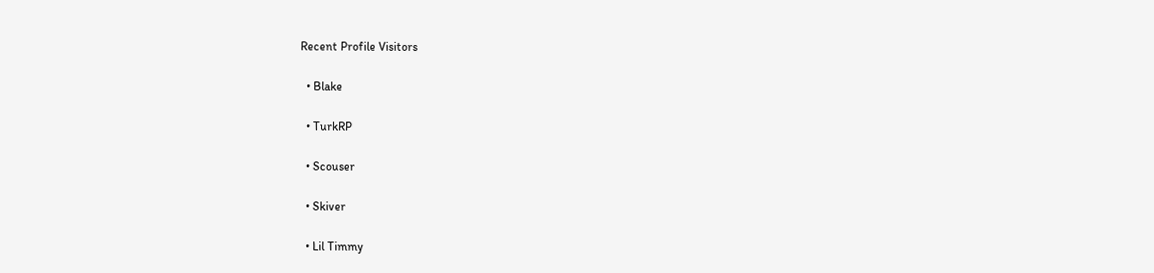Recent Profile Visitors

  • Blake

  • TurkRP

  • Scouser

  • Skiver

  • Lil Timmy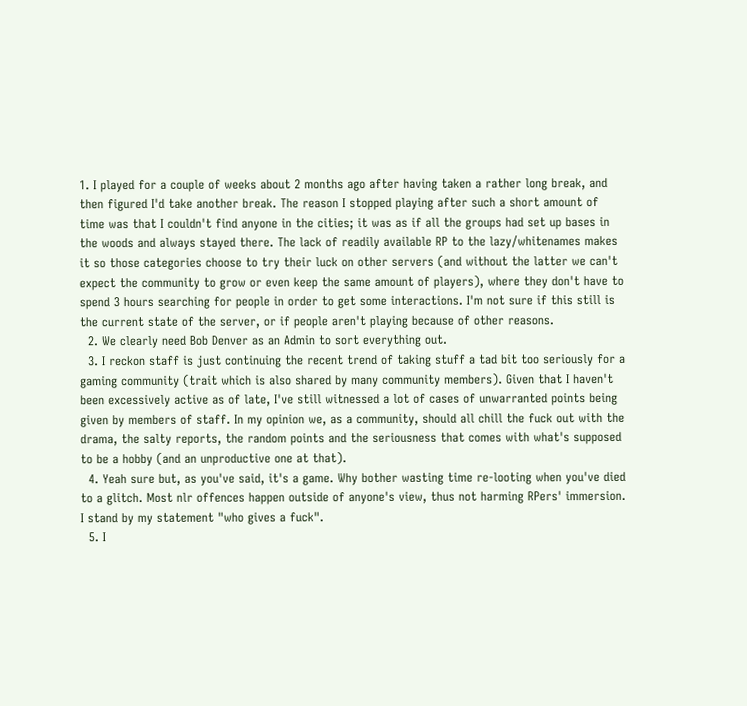1. I played for a couple of weeks about 2 months ago after having taken a rather long break, and then figured I'd take another break. The reason I stopped playing after such a short amount of time was that I couldn't find anyone in the cities; it was as if all the groups had set up bases in the woods and always stayed there. The lack of readily available RP to the lazy/whitenames makes it so those categories choose to try their luck on other servers (and without the latter we can't expect the community to grow or even keep the same amount of players), where they don't have to spend 3 hours searching for people in order to get some interactions. I'm not sure if this still is the current state of the server, or if people aren't playing because of other reasons.
  2. We clearly need Bob Denver as an Admin to sort everything out.
  3. I reckon staff is just continuing the recent trend of taking stuff a tad bit too seriously for a gaming community (trait which is also shared by many community members). Given that I haven't been excessively active as of late, I've still witnessed a lot of cases of unwarranted points being given by members of staff. In my opinion we, as a community, should all chill the fuck out with the drama, the salty reports, the random points and the seriousness that comes with what's supposed to be a hobby (and an unproductive one at that).
  4. Yeah sure but, as you've said, it's a game. Why bother wasting time re-looting when you've died to a glitch. Most nlr offences happen outside of anyone's view, thus not harming RPers' immersion. I stand by my statement "who gives a fuck".
  5. I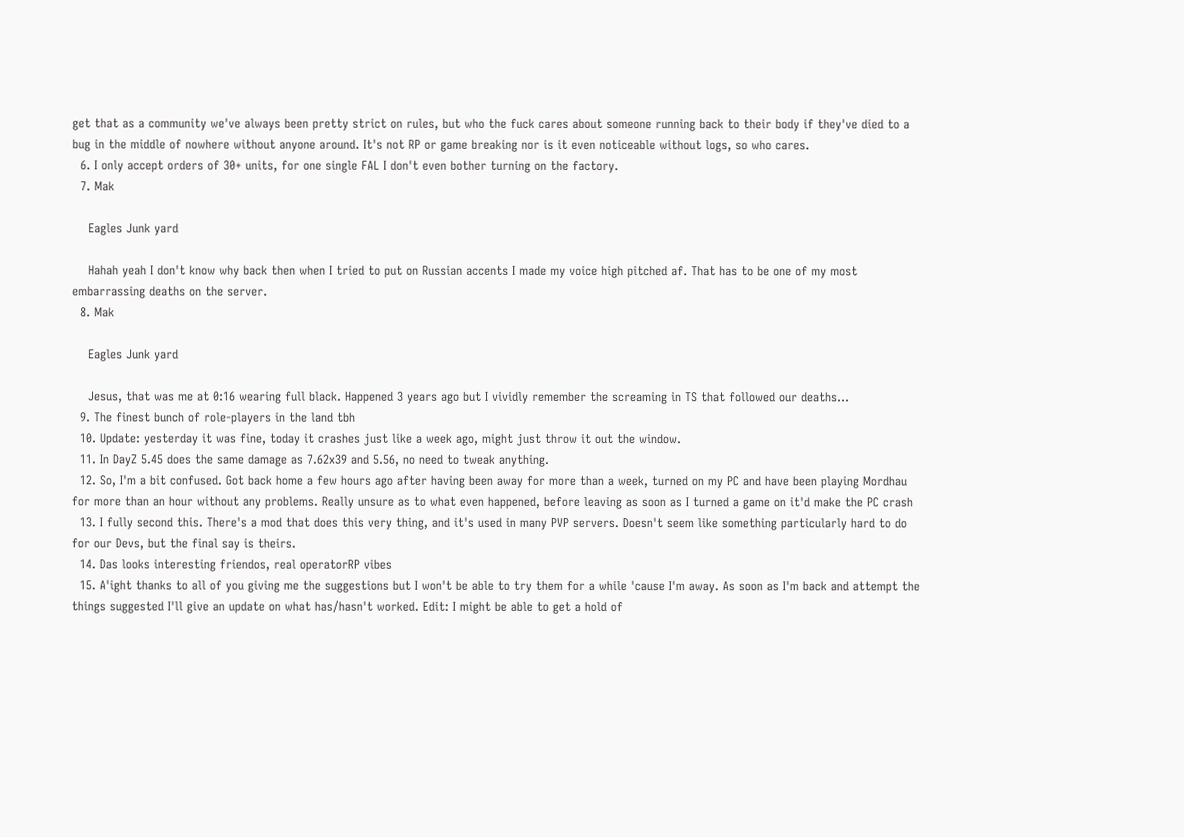get that as a community we've always been pretty strict on rules, but who the fuck cares about someone running back to their body if they've died to a bug in the middle of nowhere without anyone around. It's not RP or game breaking nor is it even noticeable without logs, so who cares.
  6. I only accept orders of 30+ units, for one single FAL I don't even bother turning on the factory.
  7. Mak

    Eagles Junk yard

    Hahah yeah I don't know why back then when I tried to put on Russian accents I made my voice high pitched af. That has to be one of my most embarrassing deaths on the server.
  8. Mak

    Eagles Junk yard

    Jesus, that was me at 0:16 wearing full black. Happened 3 years ago but I vividly remember the screaming in TS that followed our deaths...
  9. The finest bunch of role-players in the land tbh
  10. Update: yesterday it was fine, today it crashes just like a week ago, might just throw it out the window.
  11. In DayZ 5.45 does the same damage as 7.62x39 and 5.56, no need to tweak anything.
  12. So, I'm a bit confused. Got back home a few hours ago after having been away for more than a week, turned on my PC and have been playing Mordhau for more than an hour without any problems. Really unsure as to what even happened, before leaving as soon as I turned a game on it'd make the PC crash
  13. I fully second this. There's a mod that does this very thing, and it's used in many PVP servers. Doesn't seem like something particularly hard to do for our Devs, but the final say is theirs.
  14. Das looks interesting friendos, real operatorRP vibes
  15. A'ight thanks to all of you giving me the suggestions but I won't be able to try them for a while 'cause I'm away. As soon as I'm back and attempt the things suggested I'll give an update on what has/hasn't worked. Edit: I might be able to get a hold of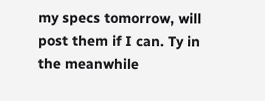my specs tomorrow, will post them if I can. Ty in the meanwhile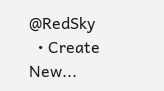@RedSky
  • Create New...